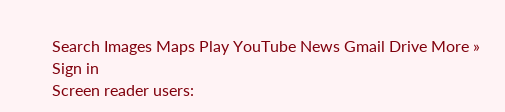Search Images Maps Play YouTube News Gmail Drive More »
Sign in
Screen reader users: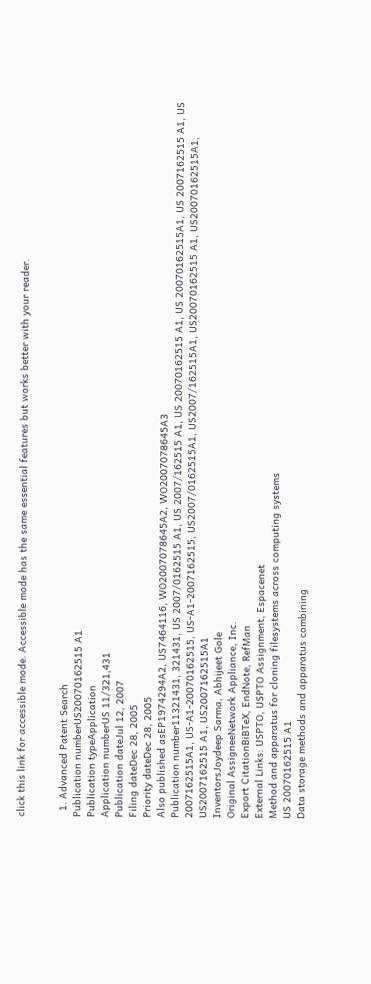click this link for accessible mode. Accessible mode has the same essential features but works better with your reader.


  1. Advanced Patent Search
Publication numberUS20070162515 A1
Publication typeApplication
Application numberUS 11/321,431
Publication dateJul 12, 2007
Filing dateDec 28, 2005
Priority dateDec 28, 2005
Also published asEP1974294A2, US7464116, WO2007078645A2, WO2007078645A3
Publication number11321431, 321431, US 2007/0162515 A1, US 2007/162515 A1, US 20070162515 A1, US 20070162515A1, US 2007162515 A1, US 2007162515A1, US-A1-20070162515, US-A1-2007162515, US2007/0162515A1, US2007/162515A1, US20070162515 A1, US20070162515A1, US2007162515 A1, US2007162515A1
InventorsJoydeep Sarma, Abhijeet Gole
Original AssigneeNetwork Appliance, Inc.
Export CitationBiBTeX, EndNote, RefMan
External Links: USPTO, USPTO Assignment, Espacenet
Method and apparatus for cloning filesystems across computing systems
US 20070162515 A1
Data storage methods and apparatus combining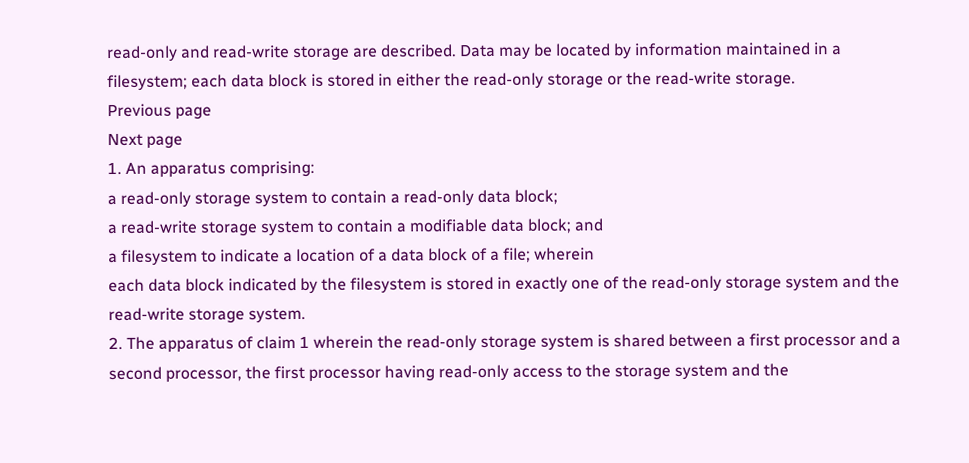read-only and read-write storage are described. Data may be located by information maintained in a filesystem; each data block is stored in either the read-only storage or the read-write storage.
Previous page
Next page
1. An apparatus comprising:
a read-only storage system to contain a read-only data block;
a read-write storage system to contain a modifiable data block; and
a filesystem to indicate a location of a data block of a file; wherein
each data block indicated by the filesystem is stored in exactly one of the read-only storage system and the read-write storage system.
2. The apparatus of claim 1 wherein the read-only storage system is shared between a first processor and a second processor, the first processor having read-only access to the storage system and the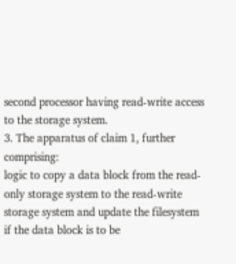second processor having read-write access to the storage system.
3. The apparatus of claim 1, further comprising:
logic to copy a data block from the read-only storage system to the read-write storage system and update the filesystem if the data block is to be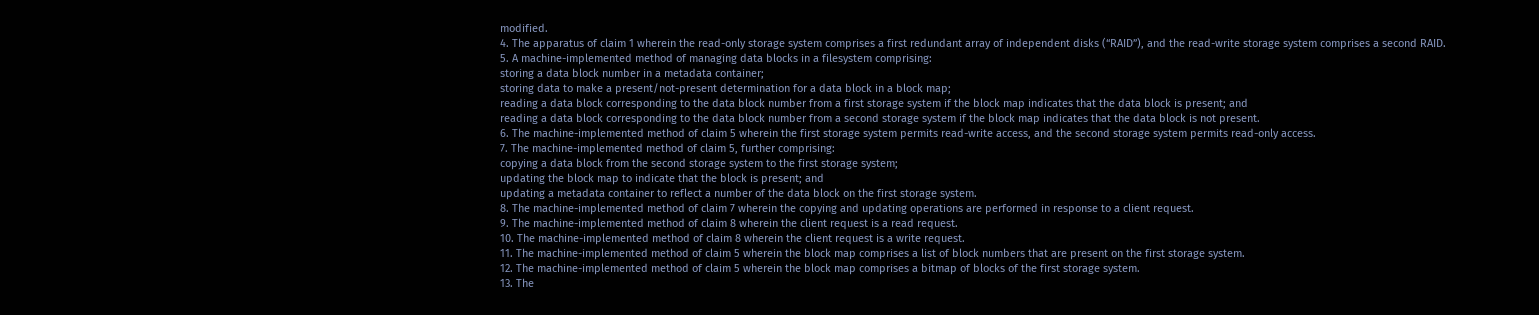modified.
4. The apparatus of claim 1 wherein the read-only storage system comprises a first redundant array of independent disks (“RAID”), and the read-write storage system comprises a second RAID.
5. A machine-implemented method of managing data blocks in a filesystem comprising:
storing a data block number in a metadata container;
storing data to make a present/not-present determination for a data block in a block map;
reading a data block corresponding to the data block number from a first storage system if the block map indicates that the data block is present; and
reading a data block corresponding to the data block number from a second storage system if the block map indicates that the data block is not present.
6. The machine-implemented method of claim 5 wherein the first storage system permits read-write access, and the second storage system permits read-only access.
7. The machine-implemented method of claim 5, further comprising:
copying a data block from the second storage system to the first storage system;
updating the block map to indicate that the block is present; and
updating a metadata container to reflect a number of the data block on the first storage system.
8. The machine-implemented method of claim 7 wherein the copying and updating operations are performed in response to a client request.
9. The machine-implemented method of claim 8 wherein the client request is a read request.
10. The machine-implemented method of claim 8 wherein the client request is a write request.
11. The machine-implemented method of claim 5 wherein the block map comprises a list of block numbers that are present on the first storage system.
12. The machine-implemented method of claim 5 wherein the block map comprises a bitmap of blocks of the first storage system.
13. The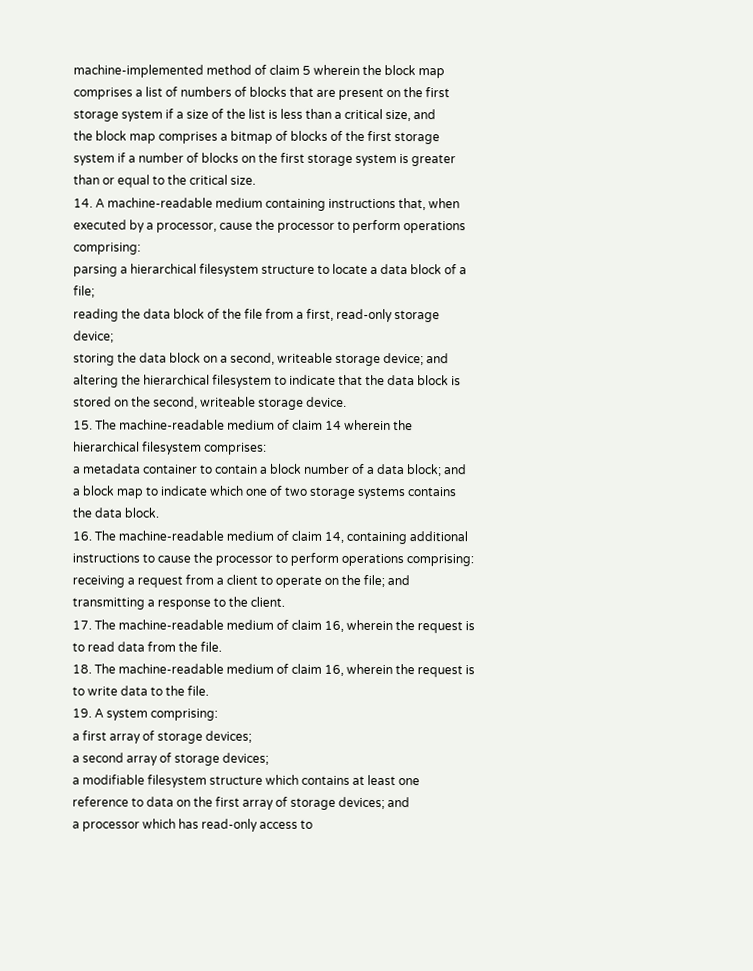machine-implemented method of claim 5 wherein the block map comprises a list of numbers of blocks that are present on the first storage system if a size of the list is less than a critical size, and
the block map comprises a bitmap of blocks of the first storage system if a number of blocks on the first storage system is greater than or equal to the critical size.
14. A machine-readable medium containing instructions that, when executed by a processor, cause the processor to perform operations comprising:
parsing a hierarchical filesystem structure to locate a data block of a file;
reading the data block of the file from a first, read-only storage device;
storing the data block on a second, writeable storage device; and
altering the hierarchical filesystem to indicate that the data block is stored on the second, writeable storage device.
15. The machine-readable medium of claim 14 wherein the hierarchical filesystem comprises:
a metadata container to contain a block number of a data block; and
a block map to indicate which one of two storage systems contains the data block.
16. The machine-readable medium of claim 14, containing additional instructions to cause the processor to perform operations comprising:
receiving a request from a client to operate on the file; and
transmitting a response to the client.
17. The machine-readable medium of claim 16, wherein the request is to read data from the file.
18. The machine-readable medium of claim 16, wherein the request is to write data to the file.
19. A system comprising:
a first array of storage devices;
a second array of storage devices;
a modifiable filesystem structure which contains at least one reference to data on the first array of storage devices; and
a processor which has read-only access to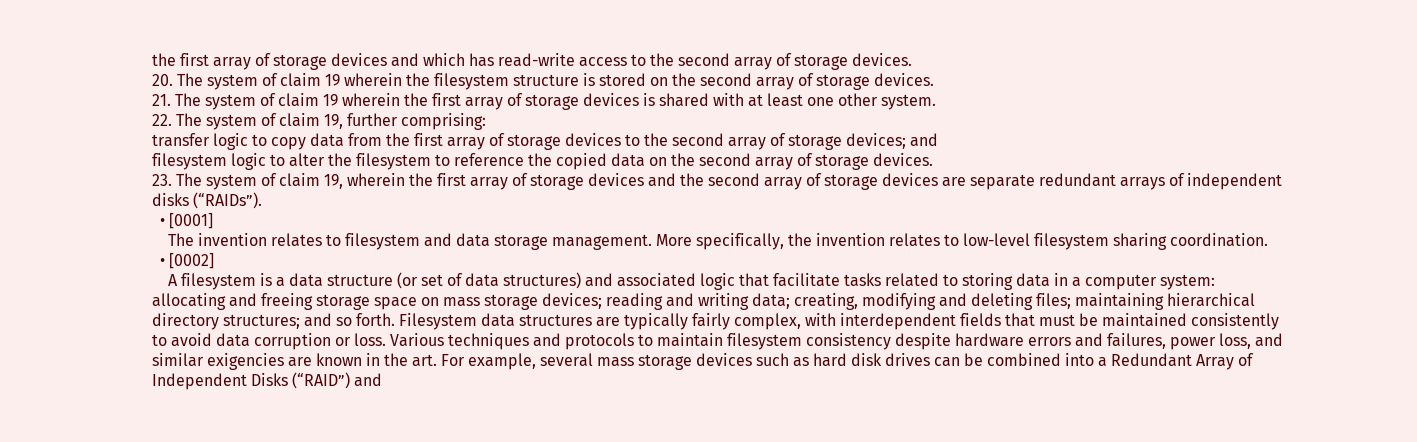the first array of storage devices and which has read-write access to the second array of storage devices.
20. The system of claim 19 wherein the filesystem structure is stored on the second array of storage devices.
21. The system of claim 19 wherein the first array of storage devices is shared with at least one other system.
22. The system of claim 19, further comprising:
transfer logic to copy data from the first array of storage devices to the second array of storage devices; and
filesystem logic to alter the filesystem to reference the copied data on the second array of storage devices.
23. The system of claim 19, wherein the first array of storage devices and the second array of storage devices are separate redundant arrays of independent disks (“RAIDs”).
  • [0001]
    The invention relates to filesystem and data storage management. More specifically, the invention relates to low-level filesystem sharing coordination.
  • [0002]
    A filesystem is a data structure (or set of data structures) and associated logic that facilitate tasks related to storing data in a computer system: allocating and freeing storage space on mass storage devices; reading and writing data; creating, modifying and deleting files; maintaining hierarchical directory structures; and so forth. Filesystem data structures are typically fairly complex, with interdependent fields that must be maintained consistently to avoid data corruption or loss. Various techniques and protocols to maintain filesystem consistency despite hardware errors and failures, power loss, and similar exigencies are known in the art. For example, several mass storage devices such as hard disk drives can be combined into a Redundant Array of Independent Disks (“RAID”) and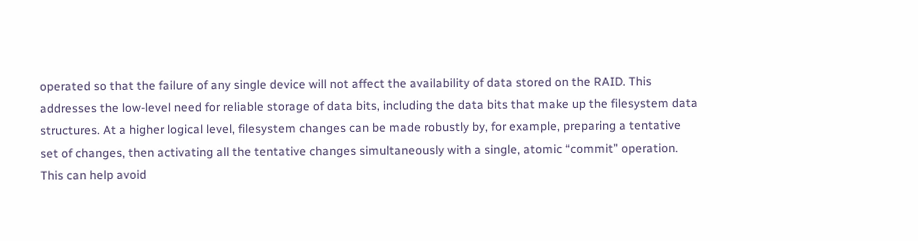operated so that the failure of any single device will not affect the availability of data stored on the RAID. This addresses the low-level need for reliable storage of data bits, including the data bits that make up the filesystem data structures. At a higher logical level, filesystem changes can be made robustly by, for example, preparing a tentative set of changes, then activating all the tentative changes simultaneously with a single, atomic “commit” operation. This can help avoid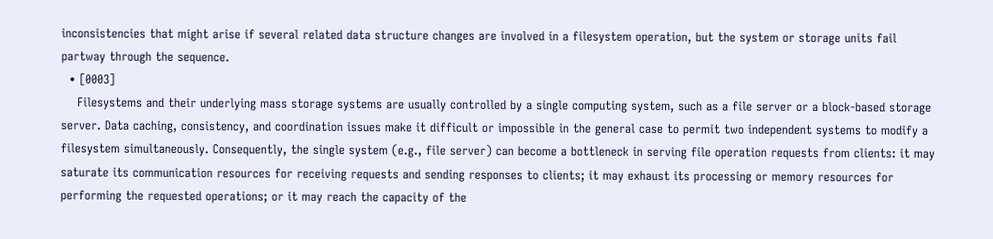inconsistencies that might arise if several related data structure changes are involved in a filesystem operation, but the system or storage units fail partway through the sequence.
  • [0003]
    Filesystems and their underlying mass storage systems are usually controlled by a single computing system, such as a file server or a block-based storage server. Data caching, consistency, and coordination issues make it difficult or impossible in the general case to permit two independent systems to modify a filesystem simultaneously. Consequently, the single system (e.g., file server) can become a bottleneck in serving file operation requests from clients: it may saturate its communication resources for receiving requests and sending responses to clients; it may exhaust its processing or memory resources for performing the requested operations; or it may reach the capacity of the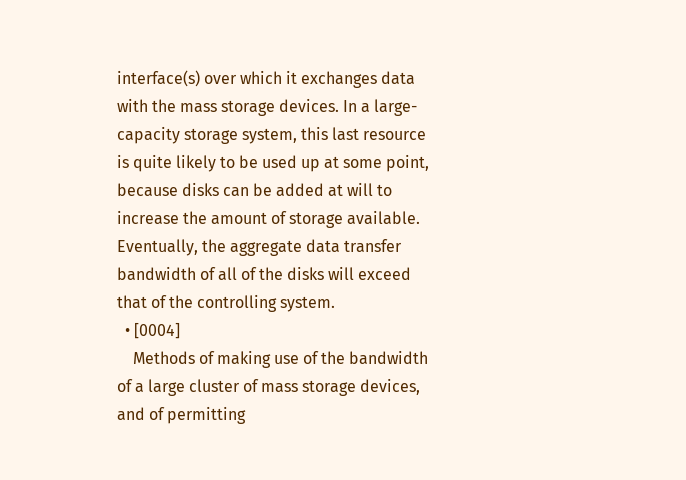interface(s) over which it exchanges data with the mass storage devices. In a large-capacity storage system, this last resource is quite likely to be used up at some point, because disks can be added at will to increase the amount of storage available. Eventually, the aggregate data transfer bandwidth of all of the disks will exceed that of the controlling system.
  • [0004]
    Methods of making use of the bandwidth of a large cluster of mass storage devices, and of permitting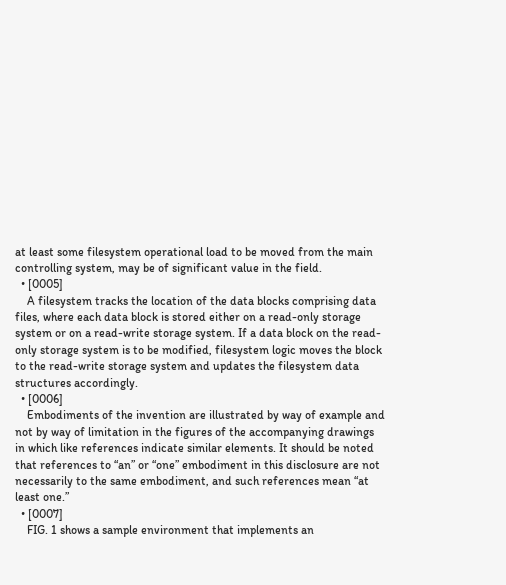at least some filesystem operational load to be moved from the main controlling system, may be of significant value in the field.
  • [0005]
    A filesystem tracks the location of the data blocks comprising data files, where each data block is stored either on a read-only storage system or on a read-write storage system. If a data block on the read-only storage system is to be modified, filesystem logic moves the block to the read-write storage system and updates the filesystem data structures accordingly.
  • [0006]
    Embodiments of the invention are illustrated by way of example and not by way of limitation in the figures of the accompanying drawings in which like references indicate similar elements. It should be noted that references to “an” or “one” embodiment in this disclosure are not necessarily to the same embodiment, and such references mean “at least one.”
  • [0007]
    FIG. 1 shows a sample environment that implements an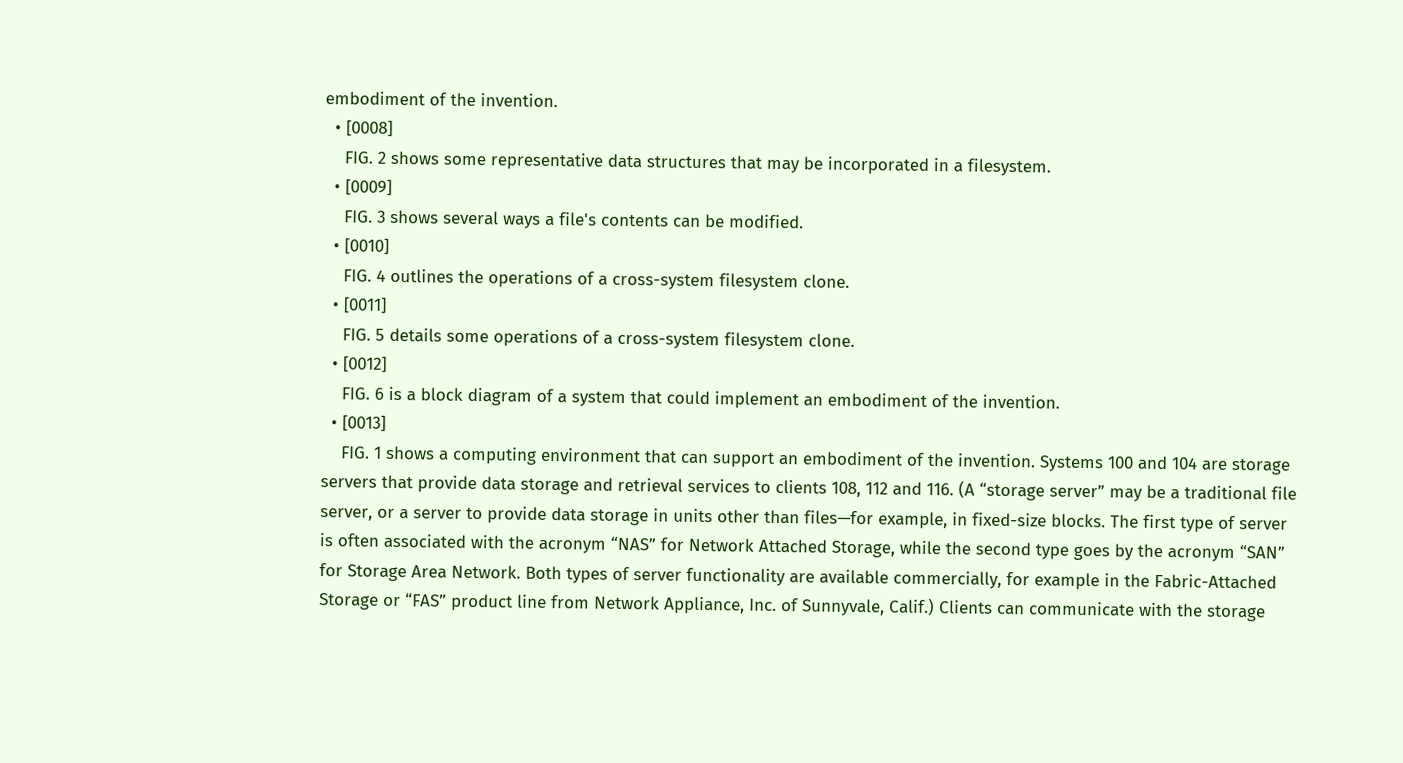embodiment of the invention.
  • [0008]
    FIG. 2 shows some representative data structures that may be incorporated in a filesystem.
  • [0009]
    FIG. 3 shows several ways a file's contents can be modified.
  • [0010]
    FIG. 4 outlines the operations of a cross-system filesystem clone.
  • [0011]
    FIG. 5 details some operations of a cross-system filesystem clone.
  • [0012]
    FIG. 6 is a block diagram of a system that could implement an embodiment of the invention.
  • [0013]
    FIG. 1 shows a computing environment that can support an embodiment of the invention. Systems 100 and 104 are storage servers that provide data storage and retrieval services to clients 108, 112 and 116. (A “storage server” may be a traditional file server, or a server to provide data storage in units other than files—for example, in fixed-size blocks. The first type of server is often associated with the acronym “NAS” for Network Attached Storage, while the second type goes by the acronym “SAN” for Storage Area Network. Both types of server functionality are available commercially, for example in the Fabric-Attached Storage or “FAS” product line from Network Appliance, Inc. of Sunnyvale, Calif.) Clients can communicate with the storage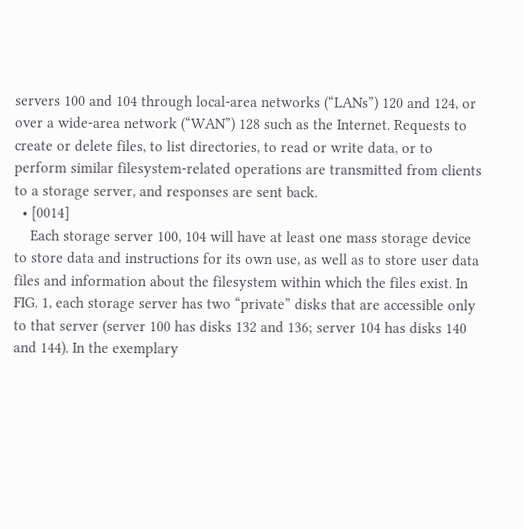servers 100 and 104 through local-area networks (“LANs”) 120 and 124, or over a wide-area network (“WAN”) 128 such as the Internet. Requests to create or delete files, to list directories, to read or write data, or to perform similar filesystem-related operations are transmitted from clients to a storage server, and responses are sent back.
  • [0014]
    Each storage server 100, 104 will have at least one mass storage device to store data and instructions for its own use, as well as to store user data files and information about the filesystem within which the files exist. In FIG. 1, each storage server has two “private” disks that are accessible only to that server (server 100 has disks 132 and 136; server 104 has disks 140 and 144). In the exemplary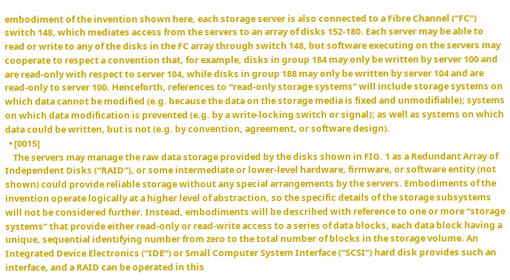embodiment of the invention shown here, each storage server is also connected to a Fibre Channel (“FC”) switch 148, which mediates access from the servers to an array of disks 152-180. Each server may be able to read or write to any of the disks in the FC array through switch 148, but software executing on the servers may cooperate to respect a convention that, for example, disks in group 184 may only be written by server 100 and are read-only with respect to server 104, while disks in group 188 may only be written by server 104 and are read-only to server 100. Henceforth, references to “read-only storage systems” will include storage systems on which data cannot be modified (e.g. because the data on the storage media is fixed and unmodifiable); systems on which data modification is prevented (e.g. by a write-locking switch or signal); as well as systems on which data could be written, but is not (e.g. by convention, agreement, or software design).
  • [0015]
    The servers may manage the raw data storage provided by the disks shown in FIG. 1 as a Redundant Array of Independent Disks (“RAID”), or some intermediate or lower-level hardware, firmware, or software entity (not shown) could provide reliable storage without any special arrangements by the servers. Embodiments of the invention operate logically at a higher level of abstraction, so the specific details of the storage subsystems will not be considered further. Instead, embodiments will be described with reference to one or more “storage systems” that provide either read-only or read-write access to a series of data blocks, each data block having a unique, sequential identifying number from zero to the total number of blocks in the storage volume. An Integrated Device Electronics (“IDE”) or Small Computer System Interface (“SCSI”) hard disk provides such an interface, and a RAID can be operated in this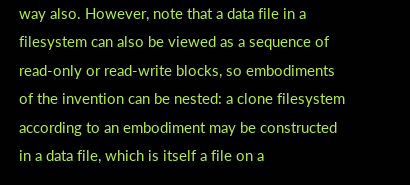way also. However, note that a data file in a filesystem can also be viewed as a sequence of read-only or read-write blocks, so embodiments of the invention can be nested: a clone filesystem according to an embodiment may be constructed in a data file, which is itself a file on a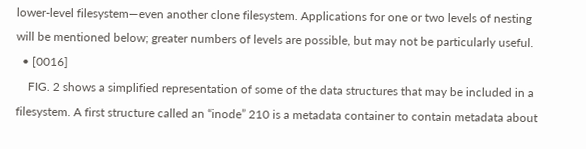lower-level filesystem—even another clone filesystem. Applications for one or two levels of nesting will be mentioned below; greater numbers of levels are possible, but may not be particularly useful.
  • [0016]
    FIG. 2 shows a simplified representation of some of the data structures that may be included in a filesystem. A first structure called an “inode” 210 is a metadata container to contain metadata about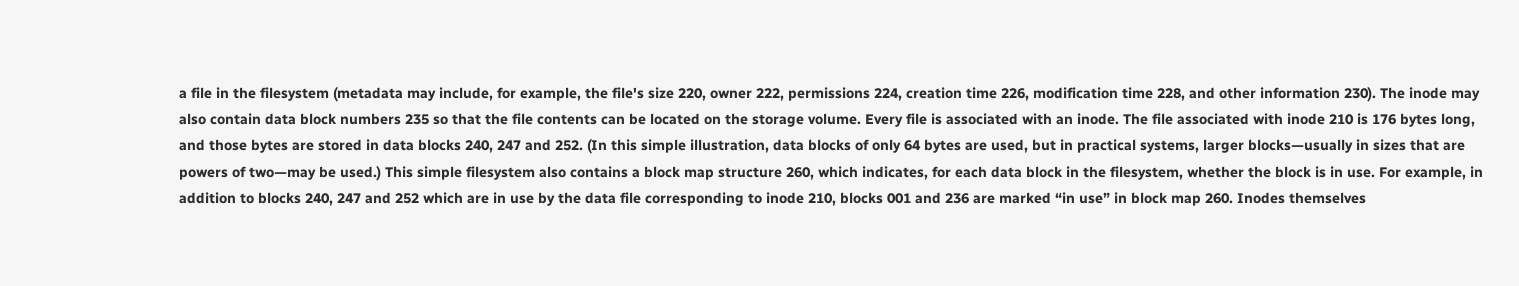a file in the filesystem (metadata may include, for example, the file's size 220, owner 222, permissions 224, creation time 226, modification time 228, and other information 230). The inode may also contain data block numbers 235 so that the file contents can be located on the storage volume. Every file is associated with an inode. The file associated with inode 210 is 176 bytes long, and those bytes are stored in data blocks 240, 247 and 252. (In this simple illustration, data blocks of only 64 bytes are used, but in practical systems, larger blocks—usually in sizes that are powers of two—may be used.) This simple filesystem also contains a block map structure 260, which indicates, for each data block in the filesystem, whether the block is in use. For example, in addition to blocks 240, 247 and 252 which are in use by the data file corresponding to inode 210, blocks 001 and 236 are marked “in use” in block map 260. Inodes themselves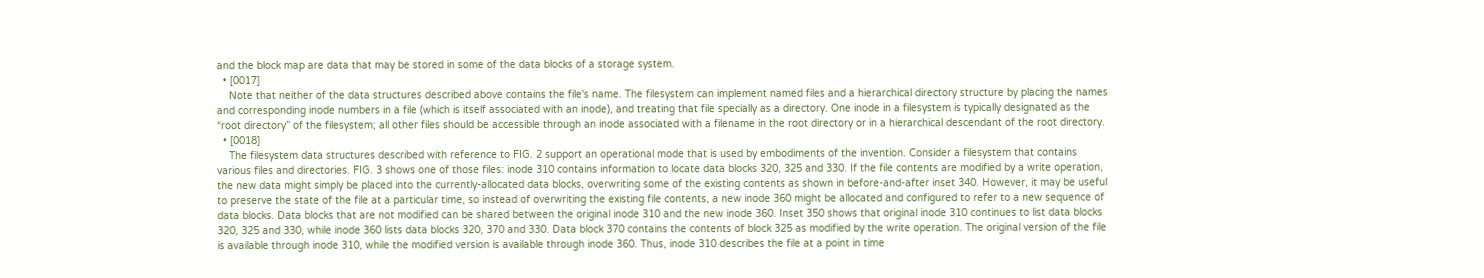and the block map are data that may be stored in some of the data blocks of a storage system.
  • [0017]
    Note that neither of the data structures described above contains the file's name. The filesystem can implement named files and a hierarchical directory structure by placing the names and corresponding inode numbers in a file (which is itself associated with an inode), and treating that file specially as a directory. One inode in a filesystem is typically designated as the “root directory” of the filesystem; all other files should be accessible through an inode associated with a filename in the root directory or in a hierarchical descendant of the root directory.
  • [0018]
    The filesystem data structures described with reference to FIG. 2 support an operational mode that is used by embodiments of the invention. Consider a filesystem that contains various files and directories. FIG. 3 shows one of those files: inode 310 contains information to locate data blocks 320, 325 and 330. If the file contents are modified by a write operation, the new data might simply be placed into the currently-allocated data blocks, overwriting some of the existing contents as shown in before-and-after inset 340. However, it may be useful to preserve the state of the file at a particular time, so instead of overwriting the existing file contents, a new inode 360 might be allocated and configured to refer to a new sequence of data blocks. Data blocks that are not modified can be shared between the original inode 310 and the new inode 360. Inset 350 shows that original inode 310 continues to list data blocks 320, 325 and 330, while inode 360 lists data blocks 320, 370 and 330. Data block 370 contains the contents of block 325 as modified by the write operation. The original version of the file is available through inode 310, while the modified version is available through inode 360. Thus, inode 310 describes the file at a point in time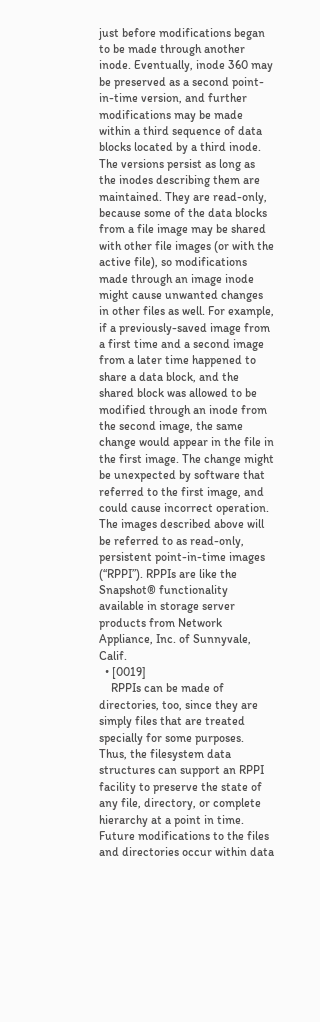just before modifications began to be made through another inode. Eventually, inode 360 may be preserved as a second point-in-time version, and further modifications may be made within a third sequence of data blocks located by a third inode. The versions persist as long as the inodes describing them are maintained. They are read-only, because some of the data blocks from a file image may be shared with other file images (or with the active file), so modifications made through an image inode might cause unwanted changes in other files as well. For example, if a previously-saved image from a first time and a second image from a later time happened to share a data block, and the shared block was allowed to be modified through an inode from the second image, the same change would appear in the file in the first image. The change might be unexpected by software that referred to the first image, and could cause incorrect operation. The images described above will be referred to as read-only, persistent point-in-time images (“RPPI”). RPPIs are like the Snapshot® functionality available in storage server products from Network Appliance, Inc. of Sunnyvale, Calif.
  • [0019]
    RPPIs can be made of directories, too, since they are simply files that are treated specially for some purposes. Thus, the filesystem data structures can support an RPPI facility to preserve the state of any file, directory, or complete hierarchy at a point in time. Future modifications to the files and directories occur within data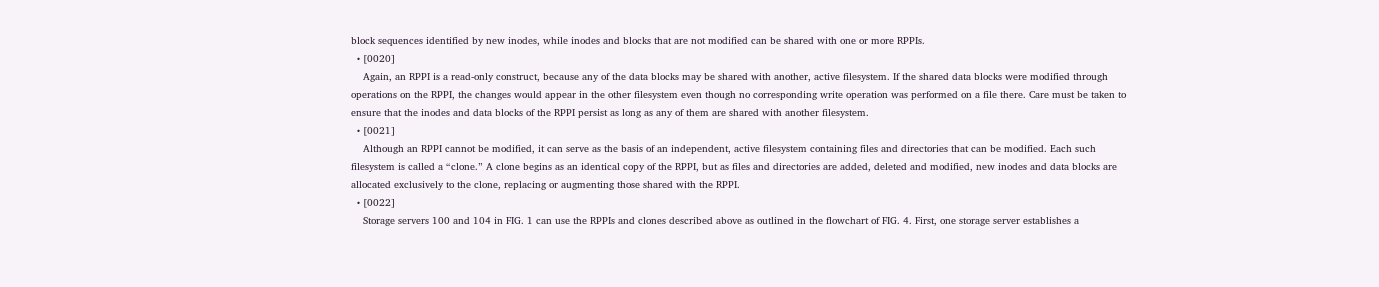block sequences identified by new inodes, while inodes and blocks that are not modified can be shared with one or more RPPIs.
  • [0020]
    Again, an RPPI is a read-only construct, because any of the data blocks may be shared with another, active filesystem. If the shared data blocks were modified through operations on the RPPI, the changes would appear in the other filesystem even though no corresponding write operation was performed on a file there. Care must be taken to ensure that the inodes and data blocks of the RPPI persist as long as any of them are shared with another filesystem.
  • [0021]
    Although an RPPI cannot be modified, it can serve as the basis of an independent, active filesystem containing files and directories that can be modified. Each such filesystem is called a “clone.” A clone begins as an identical copy of the RPPI, but as files and directories are added, deleted and modified, new inodes and data blocks are allocated exclusively to the clone, replacing or augmenting those shared with the RPPI.
  • [0022]
    Storage servers 100 and 104 in FIG. 1 can use the RPPIs and clones described above as outlined in the flowchart of FIG. 4. First, one storage server establishes a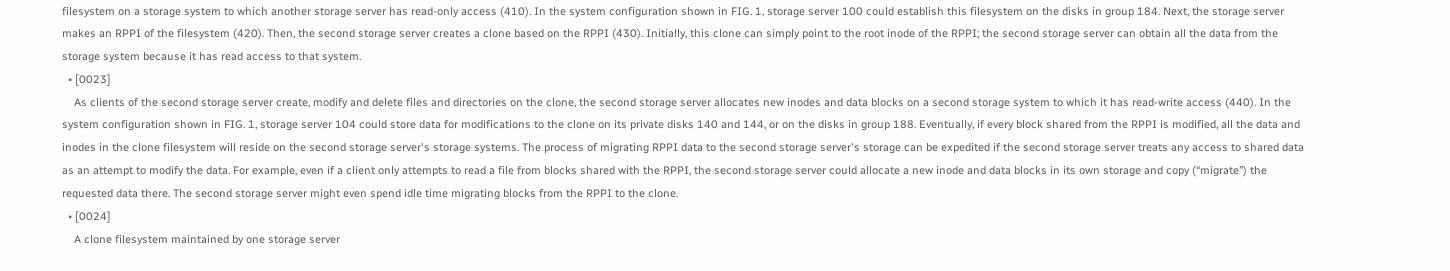filesystem on a storage system to which another storage server has read-only access (410). In the system configuration shown in FIG. 1, storage server 100 could establish this filesystem on the disks in group 184. Next, the storage server makes an RPPI of the filesystem (420). Then, the second storage server creates a clone based on the RPPI (430). Initially, this clone can simply point to the root inode of the RPPI; the second storage server can obtain all the data from the storage system because it has read access to that system.
  • [0023]
    As clients of the second storage server create, modify and delete files and directories on the clone, the second storage server allocates new inodes and data blocks on a second storage system to which it has read-write access (440). In the system configuration shown in FIG. 1, storage server 104 could store data for modifications to the clone on its private disks 140 and 144, or on the disks in group 188. Eventually, if every block shared from the RPPI is modified, all the data and inodes in the clone filesystem will reside on the second storage server's storage systems. The process of migrating RPPI data to the second storage server's storage can be expedited if the second storage server treats any access to shared data as an attempt to modify the data. For example, even if a client only attempts to read a file from blocks shared with the RPPI, the second storage server could allocate a new inode and data blocks in its own storage and copy (“migrate”) the requested data there. The second storage server might even spend idle time migrating blocks from the RPPI to the clone.
  • [0024]
    A clone filesystem maintained by one storage server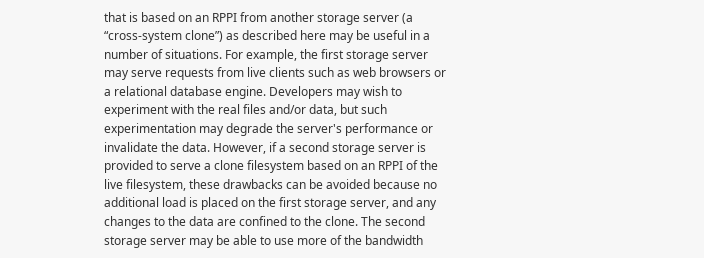that is based on an RPPI from another storage server (a “cross-system clone”) as described here may be useful in a number of situations. For example, the first storage server may serve requests from live clients such as web browsers or a relational database engine. Developers may wish to experiment with the real files and/or data, but such experimentation may degrade the server's performance or invalidate the data. However, if a second storage server is provided to serve a clone filesystem based on an RPPI of the live filesystem, these drawbacks can be avoided because no additional load is placed on the first storage server, and any changes to the data are confined to the clone. The second storage server may be able to use more of the bandwidth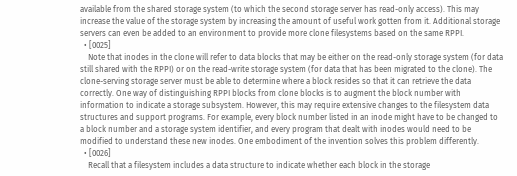available from the shared storage system (to which the second storage server has read-only access). This may increase the value of the storage system by increasing the amount of useful work gotten from it. Additional storage servers can even be added to an environment to provide more clone filesystems based on the same RPPI.
  • [0025]
    Note that inodes in the clone will refer to data blocks that may be either on the read-only storage system (for data still shared with the RPPI) or on the read-write storage system (for data that has been migrated to the clone). The clone-serving storage server must be able to determine where a block resides so that it can retrieve the data correctly. One way of distinguishing RPPI blocks from clone blocks is to augment the block number with information to indicate a storage subsystem. However, this may require extensive changes to the filesystem data structures and support programs. For example, every block number listed in an inode might have to be changed to a block number and a storage system identifier, and every program that dealt with inodes would need to be modified to understand these new inodes. One embodiment of the invention solves this problem differently.
  • [0026]
    Recall that a filesystem includes a data structure to indicate whether each block in the storage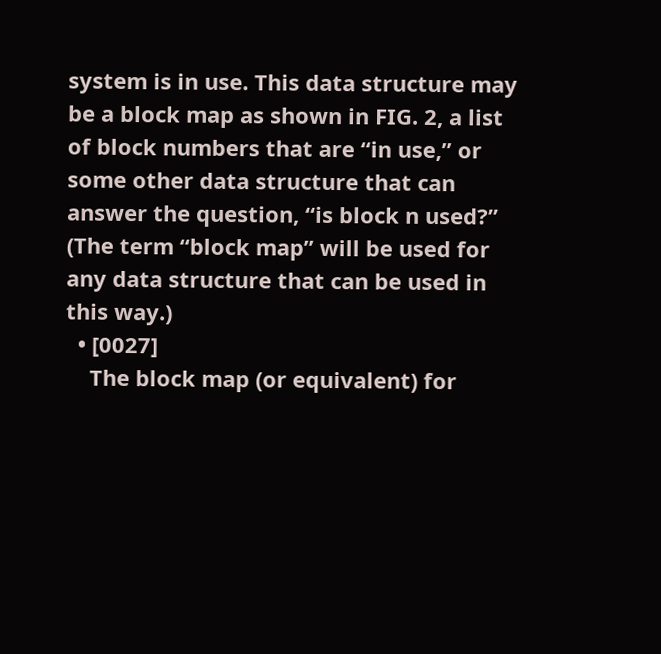system is in use. This data structure may be a block map as shown in FIG. 2, a list of block numbers that are “in use,” or some other data structure that can answer the question, “is block n used?” (The term “block map” will be used for any data structure that can be used in this way.)
  • [0027]
    The block map (or equivalent) for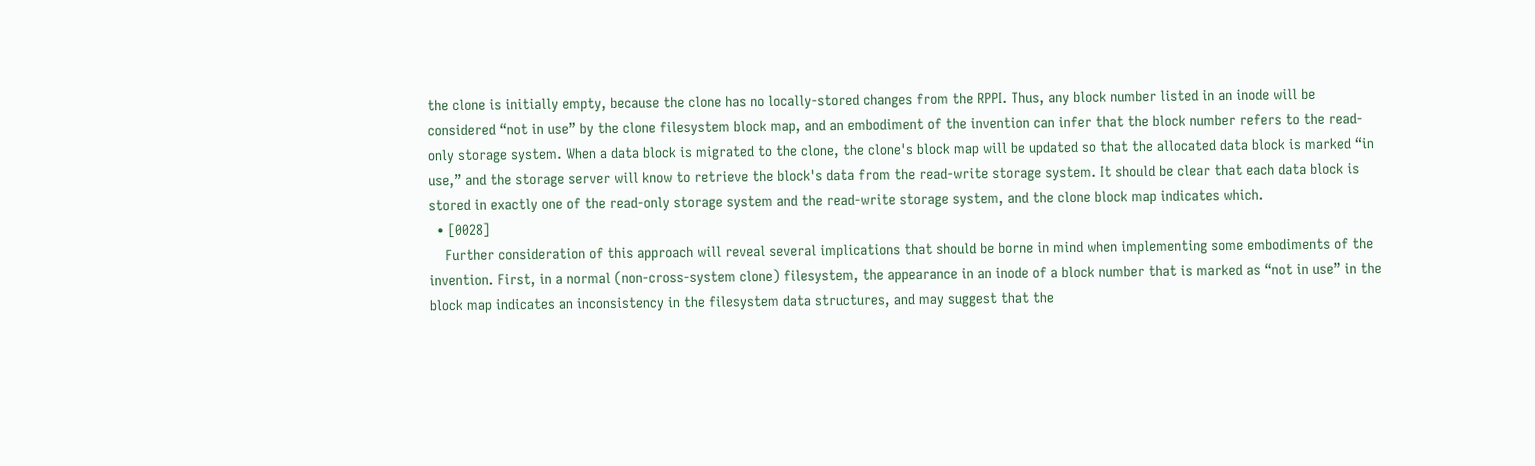the clone is initially empty, because the clone has no locally-stored changes from the RPPI. Thus, any block number listed in an inode will be considered “not in use” by the clone filesystem block map, and an embodiment of the invention can infer that the block number refers to the read-only storage system. When a data block is migrated to the clone, the clone's block map will be updated so that the allocated data block is marked “in use,” and the storage server will know to retrieve the block's data from the read-write storage system. It should be clear that each data block is stored in exactly one of the read-only storage system and the read-write storage system, and the clone block map indicates which.
  • [0028]
    Further consideration of this approach will reveal several implications that should be borne in mind when implementing some embodiments of the invention. First, in a normal (non-cross-system clone) filesystem, the appearance in an inode of a block number that is marked as “not in use” in the block map indicates an inconsistency in the filesystem data structures, and may suggest that the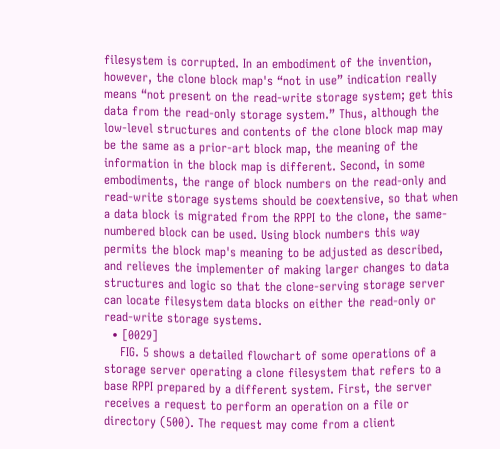filesystem is corrupted. In an embodiment of the invention, however, the clone block map's “not in use” indication really means “not present on the read-write storage system; get this data from the read-only storage system.” Thus, although the low-level structures and contents of the clone block map may be the same as a prior-art block map, the meaning of the information in the block map is different. Second, in some embodiments, the range of block numbers on the read-only and read-write storage systems should be coextensive, so that when a data block is migrated from the RPPI to the clone, the same-numbered block can be used. Using block numbers this way permits the block map's meaning to be adjusted as described, and relieves the implementer of making larger changes to data structures and logic so that the clone-serving storage server can locate filesystem data blocks on either the read-only or read-write storage systems.
  • [0029]
    FIG. 5 shows a detailed flowchart of some operations of a storage server operating a clone filesystem that refers to a base RPPI prepared by a different system. First, the server receives a request to perform an operation on a file or directory (500). The request may come from a client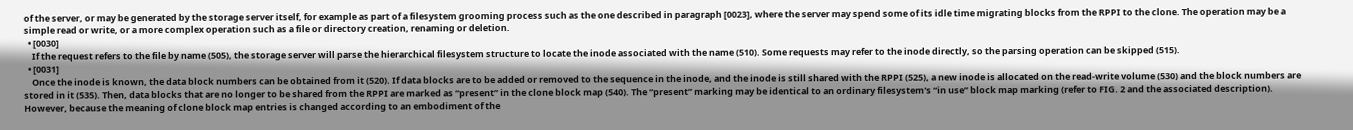of the server, or may be generated by the storage server itself, for example as part of a filesystem grooming process such as the one described in paragraph [0023], where the server may spend some of its idle time migrating blocks from the RPPI to the clone. The operation may be a simple read or write, or a more complex operation such as a file or directory creation, renaming or deletion.
  • [0030]
    If the request refers to the file by name (505), the storage server will parse the hierarchical filesystem structure to locate the inode associated with the name (510). Some requests may refer to the inode directly, so the parsing operation can be skipped (515).
  • [0031]
    Once the inode is known, the data block numbers can be obtained from it (520). If data blocks are to be added or removed to the sequence in the inode, and the inode is still shared with the RPPI (525), a new inode is allocated on the read-write volume (530) and the block numbers are stored in it (535). Then, data blocks that are no longer to be shared from the RPPI are marked as “present” in the clone block map (540). The “present” marking may be identical to an ordinary filesystem's “in use” block map marking (refer to FIG. 2 and the associated description). However, because the meaning of clone block map entries is changed according to an embodiment of the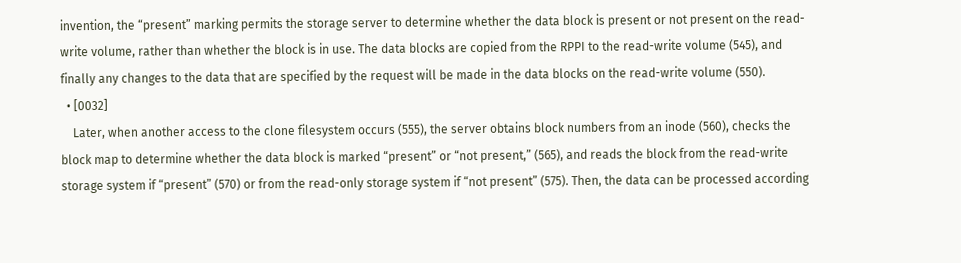invention, the “present” marking permits the storage server to determine whether the data block is present or not present on the read-write volume, rather than whether the block is in use. The data blocks are copied from the RPPI to the read-write volume (545), and finally any changes to the data that are specified by the request will be made in the data blocks on the read-write volume (550).
  • [0032]
    Later, when another access to the clone filesystem occurs (555), the server obtains block numbers from an inode (560), checks the block map to determine whether the data block is marked “present” or “not present,” (565), and reads the block from the read-write storage system if “present” (570) or from the read-only storage system if “not present” (575). Then, the data can be processed according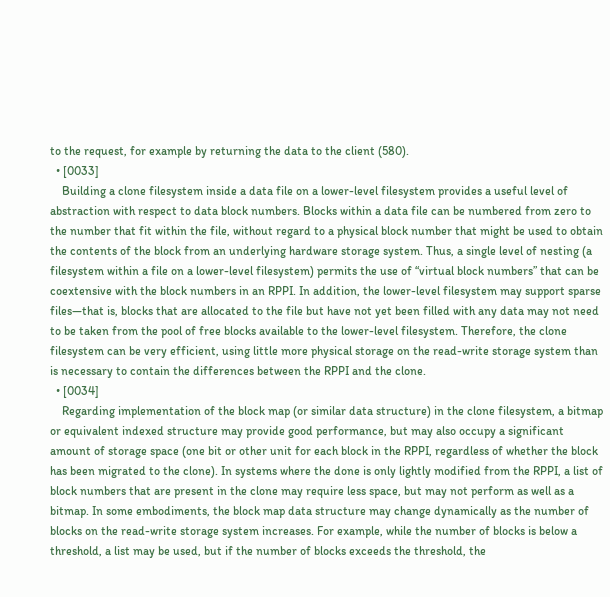to the request, for example by returning the data to the client (580).
  • [0033]
    Building a clone filesystem inside a data file on a lower-level filesystem provides a useful level of abstraction with respect to data block numbers. Blocks within a data file can be numbered from zero to the number that fit within the file, without regard to a physical block number that might be used to obtain the contents of the block from an underlying hardware storage system. Thus, a single level of nesting (a filesystem within a file on a lower-level filesystem) permits the use of “virtual block numbers” that can be coextensive with the block numbers in an RPPI. In addition, the lower-level filesystem may support sparse files—that is, blocks that are allocated to the file but have not yet been filled with any data may not need to be taken from the pool of free blocks available to the lower-level filesystem. Therefore, the clone filesystem can be very efficient, using little more physical storage on the read-write storage system than is necessary to contain the differences between the RPPI and the clone.
  • [0034]
    Regarding implementation of the block map (or similar data structure) in the clone filesystem, a bitmap or equivalent indexed structure may provide good performance, but may also occupy a significant amount of storage space (one bit or other unit for each block in the RPPI, regardless of whether the block has been migrated to the clone). In systems where the done is only lightly modified from the RPPI, a list of block numbers that are present in the clone may require less space, but may not perform as well as a bitmap. In some embodiments, the block map data structure may change dynamically as the number of blocks on the read-write storage system increases. For example, while the number of blocks is below a threshold, a list may be used, but if the number of blocks exceeds the threshold, the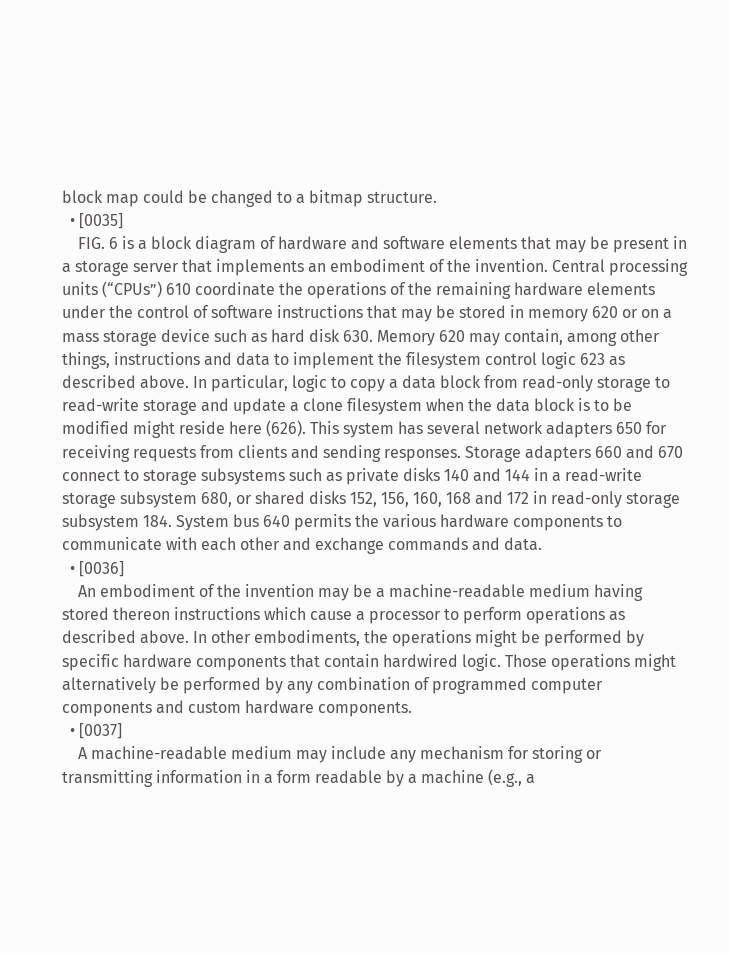block map could be changed to a bitmap structure.
  • [0035]
    FIG. 6 is a block diagram of hardware and software elements that may be present in a storage server that implements an embodiment of the invention. Central processing units (“CPUs”) 610 coordinate the operations of the remaining hardware elements under the control of software instructions that may be stored in memory 620 or on a mass storage device such as hard disk 630. Memory 620 may contain, among other things, instructions and data to implement the filesystem control logic 623 as described above. In particular, logic to copy a data block from read-only storage to read-write storage and update a clone filesystem when the data block is to be modified might reside here (626). This system has several network adapters 650 for receiving requests from clients and sending responses. Storage adapters 660 and 670 connect to storage subsystems such as private disks 140 and 144 in a read-write storage subsystem 680, or shared disks 152, 156, 160, 168 and 172 in read-only storage subsystem 184. System bus 640 permits the various hardware components to communicate with each other and exchange commands and data.
  • [0036]
    An embodiment of the invention may be a machine-readable medium having stored thereon instructions which cause a processor to perform operations as described above. In other embodiments, the operations might be performed by specific hardware components that contain hardwired logic. Those operations might alternatively be performed by any combination of programmed computer components and custom hardware components.
  • [0037]
    A machine-readable medium may include any mechanism for storing or transmitting information in a form readable by a machine (e.g., a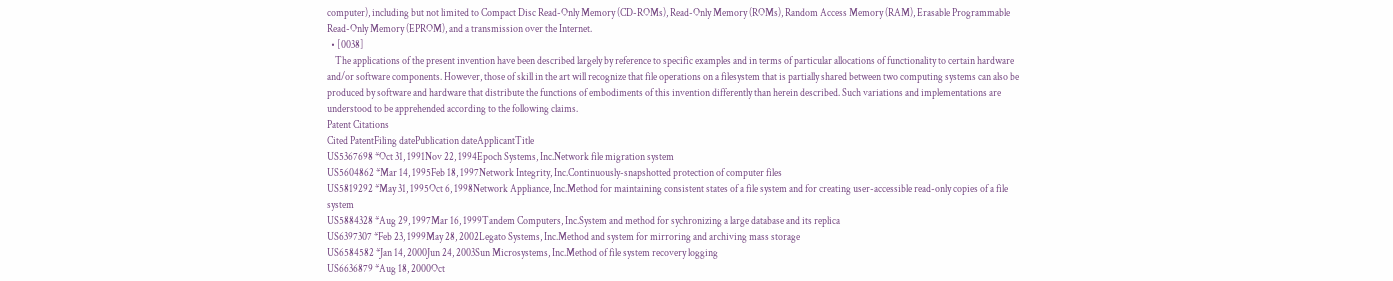computer), including but not limited to Compact Disc Read-Only Memory (CD-ROMs), Read-Only Memory (ROMs), Random Access Memory (RAM), Erasable Programmable Read-Only Memory (EPROM), and a transmission over the Internet.
  • [0038]
    The applications of the present invention have been described largely by reference to specific examples and in terms of particular allocations of functionality to certain hardware and/or software components. However, those of skill in the art will recognize that file operations on a filesystem that is partially shared between two computing systems can also be produced by software and hardware that distribute the functions of embodiments of this invention differently than herein described. Such variations and implementations are understood to be apprehended according to the following claims.
Patent Citations
Cited PatentFiling datePublication dateApplicantTitle
US5367698 *Oct 31, 1991Nov 22, 1994Epoch Systems, Inc.Network file migration system
US5604862 *Mar 14, 1995Feb 18, 1997Network Integrity, Inc.Continuously-snapshotted protection of computer files
US5819292 *May 31, 1995Oct 6, 1998Network Appliance, Inc.Method for maintaining consistent states of a file system and for creating user-accessible read-only copies of a file system
US5884328 *Aug 29, 1997Mar 16, 1999Tandem Computers, Inc.System and method for sychronizing a large database and its replica
US6397307 *Feb 23, 1999May 28, 2002Legato Systems, Inc.Method and system for mirroring and archiving mass storage
US6584582 *Jan 14, 2000Jun 24, 2003Sun Microsystems, Inc.Method of file system recovery logging
US6636879 *Aug 18, 2000Oct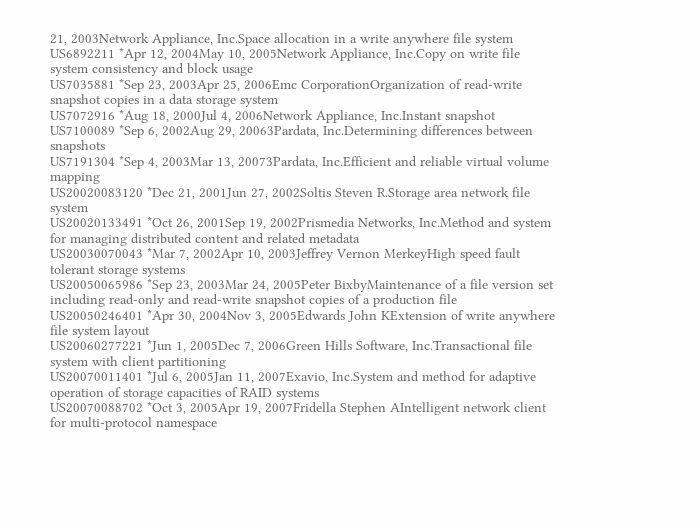21, 2003Network Appliance, Inc.Space allocation in a write anywhere file system
US6892211 *Apr 12, 2004May 10, 2005Network Appliance, Inc.Copy on write file system consistency and block usage
US7035881 *Sep 23, 2003Apr 25, 2006Emc CorporationOrganization of read-write snapshot copies in a data storage system
US7072916 *Aug 18, 2000Jul 4, 2006Network Appliance, Inc.Instant snapshot
US7100089 *Sep 6, 2002Aug 29, 20063Pardata, Inc.Determining differences between snapshots
US7191304 *Sep 4, 2003Mar 13, 20073Pardata, Inc.Efficient and reliable virtual volume mapping
US20020083120 *Dec 21, 2001Jun 27, 2002Soltis Steven R.Storage area network file system
US20020133491 *Oct 26, 2001Sep 19, 2002Prismedia Networks, Inc.Method and system for managing distributed content and related metadata
US20030070043 *Mar 7, 2002Apr 10, 2003Jeffrey Vernon MerkeyHigh speed fault tolerant storage systems
US20050065986 *Sep 23, 2003Mar 24, 2005Peter BixbyMaintenance of a file version set including read-only and read-write snapshot copies of a production file
US20050246401 *Apr 30, 2004Nov 3, 2005Edwards John KExtension of write anywhere file system layout
US20060277221 *Jun 1, 2005Dec 7, 2006Green Hills Software, Inc.Transactional file system with client partitioning
US20070011401 *Jul 6, 2005Jan 11, 2007Exavio, Inc.System and method for adaptive operation of storage capacities of RAID systems
US20070088702 *Oct 3, 2005Apr 19, 2007Fridella Stephen AIntelligent network client for multi-protocol namespace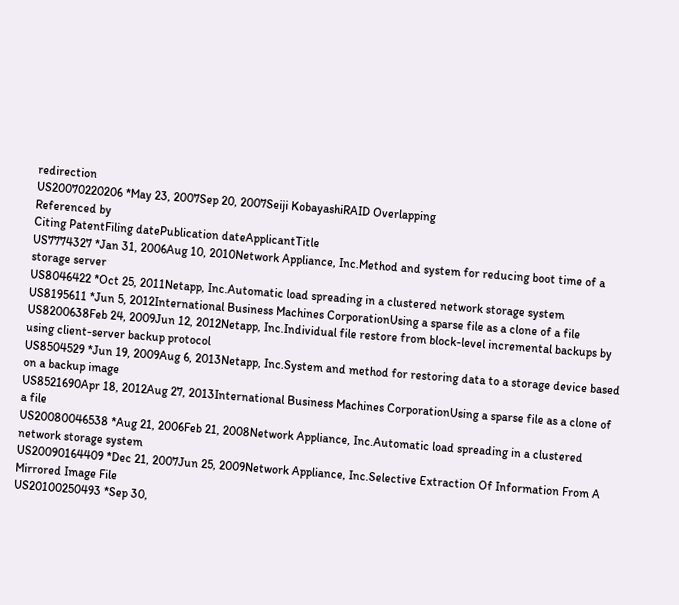redirection
US20070220206 *May 23, 2007Sep 20, 2007Seiji KobayashiRAID Overlapping
Referenced by
Citing PatentFiling datePublication dateApplicantTitle
US7774327 *Jan 31, 2006Aug 10, 2010Network Appliance, Inc.Method and system for reducing boot time of a storage server
US8046422 *Oct 25, 2011Netapp, Inc.Automatic load spreading in a clustered network storage system
US8195611 *Jun 5, 2012International Business Machines CorporationUsing a sparse file as a clone of a file
US8200638Feb 24, 2009Jun 12, 2012Netapp, Inc.Individual file restore from block-level incremental backups by using client-server backup protocol
US8504529 *Jun 19, 2009Aug 6, 2013Netapp, Inc.System and method for restoring data to a storage device based on a backup image
US8521690Apr 18, 2012Aug 27, 2013International Business Machines CorporationUsing a sparse file as a clone of a file
US20080046538 *Aug 21, 2006Feb 21, 2008Network Appliance, Inc.Automatic load spreading in a clustered network storage system
US20090164409 *Dec 21, 2007Jun 25, 2009Network Appliance, Inc.Selective Extraction Of Information From A Mirrored Image File
US20100250493 *Sep 30,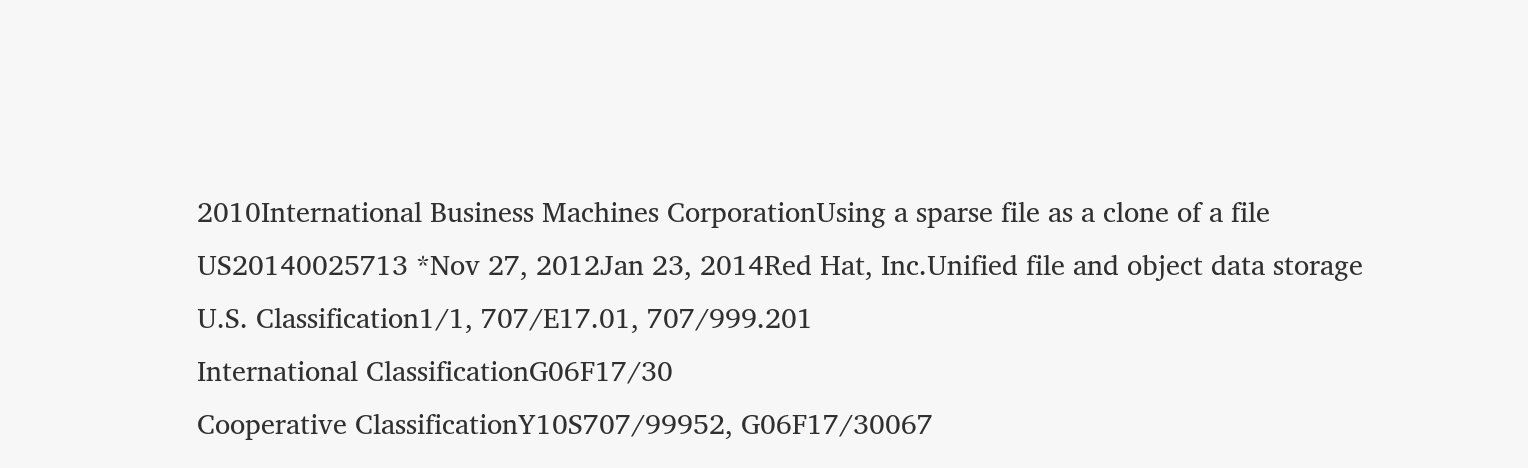2010International Business Machines CorporationUsing a sparse file as a clone of a file
US20140025713 *Nov 27, 2012Jan 23, 2014Red Hat, Inc.Unified file and object data storage
U.S. Classification1/1, 707/E17.01, 707/999.201
International ClassificationG06F17/30
Cooperative ClassificationY10S707/99952, G06F17/30067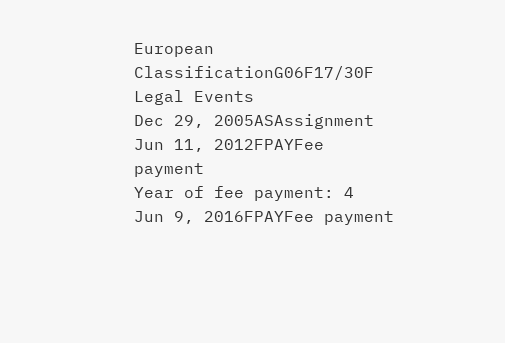European ClassificationG06F17/30F
Legal Events
Dec 29, 2005ASAssignment
Jun 11, 2012FPAYFee payment
Year of fee payment: 4
Jun 9, 2016FPAYFee payment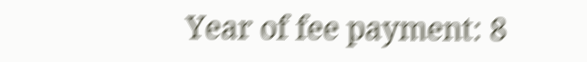Year of fee payment: 8